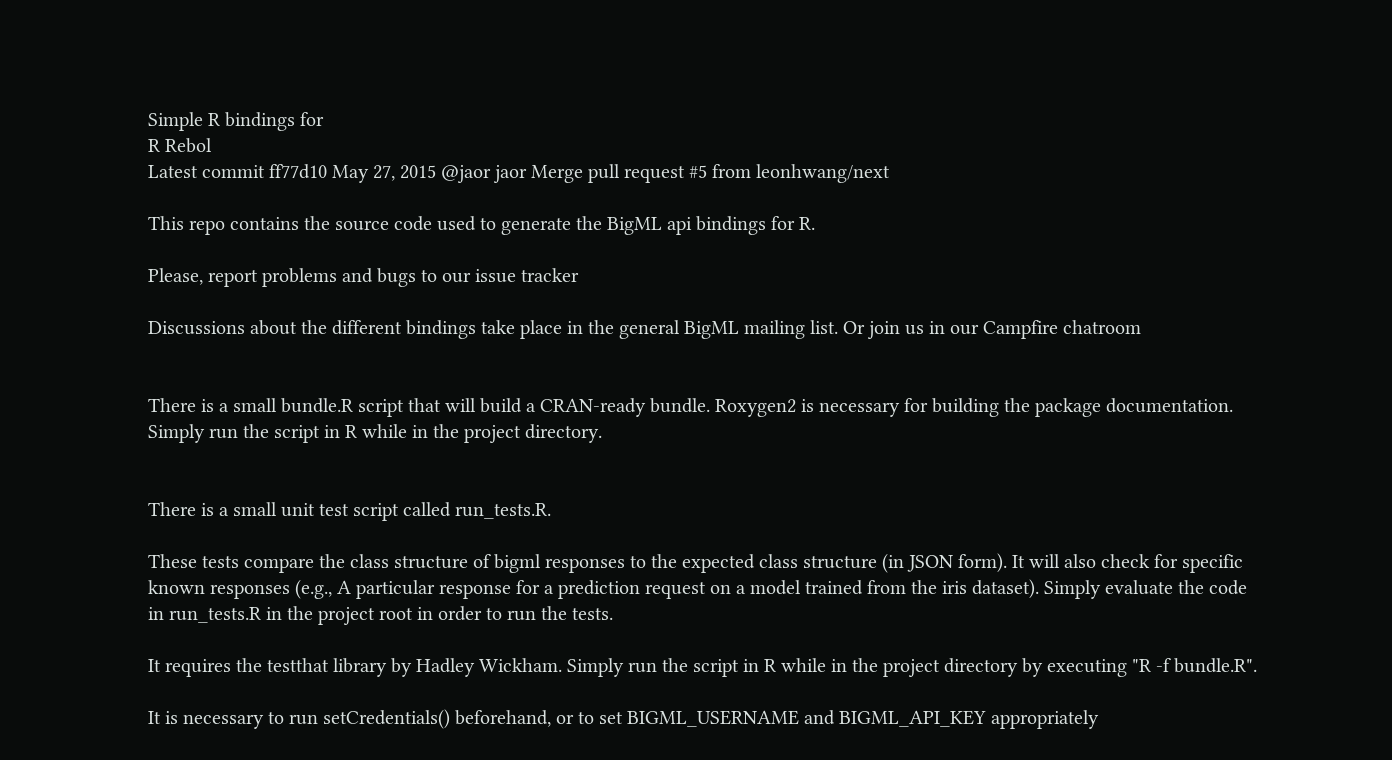Simple R bindings for
R Rebol
Latest commit ff77d10 May 27, 2015 @jaor jaor Merge pull request #5 from leonhwang/next

This repo contains the source code used to generate the BigML api bindings for R.

Please, report problems and bugs to our issue tracker

Discussions about the different bindings take place in the general BigML mailing list. Or join us in our Campfire chatroom


There is a small bundle.R script that will build a CRAN-ready bundle. Roxygen2 is necessary for building the package documentation. Simply run the script in R while in the project directory.


There is a small unit test script called run_tests.R.

These tests compare the class structure of bigml responses to the expected class structure (in JSON form). It will also check for specific known responses (e.g., A particular response for a prediction request on a model trained from the iris dataset). Simply evaluate the code in run_tests.R in the project root in order to run the tests.

It requires the testthat library by Hadley Wickham. Simply run the script in R while in the project directory by executing "R -f bundle.R".

It is necessary to run setCredentials() beforehand, or to set BIGML_USERNAME and BIGML_API_KEY appropriately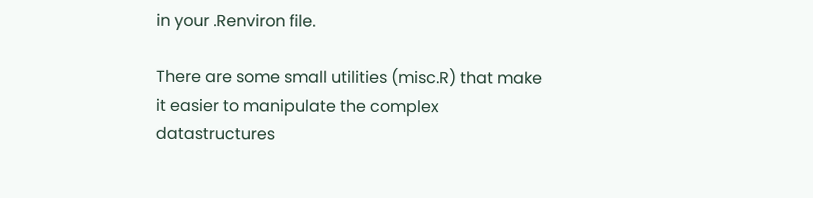in your .Renviron file.

There are some small utilities (misc.R) that make it easier to manipulate the complex datastructures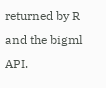returned by R and the bigml API.